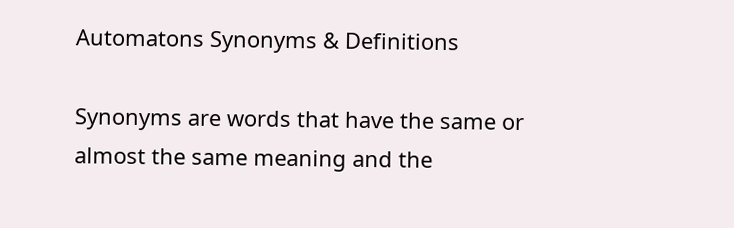Automatons Synonyms & Definitions

Synonyms are words that have the same or almost the same meaning and the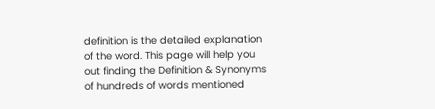definition is the detailed explanation of the word. This page will help you out finding the Definition & Synonyms of hundreds of words mentioned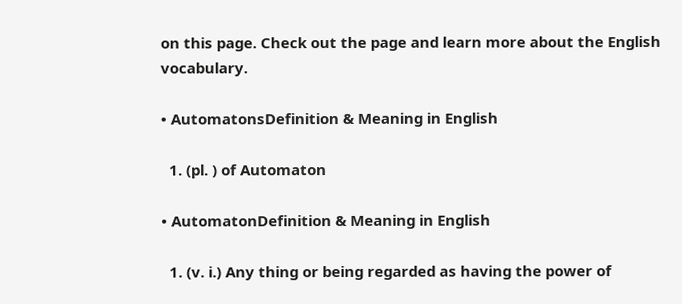on this page. Check out the page and learn more about the English vocabulary.

• AutomatonsDefinition & Meaning in English

  1. (pl. ) of Automaton

• AutomatonDefinition & Meaning in English

  1. (v. i.) Any thing or being regarded as having the power of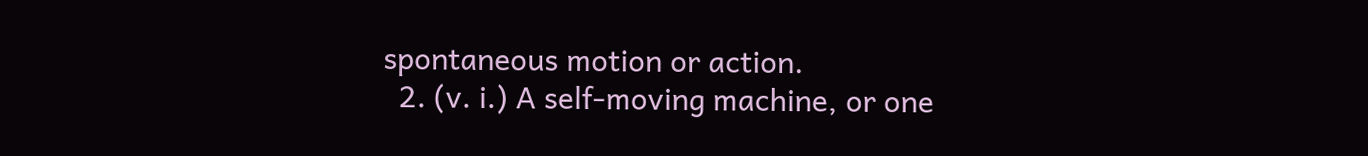spontaneous motion or action.
  2. (v. i.) A self-moving machine, or one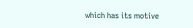which has its motive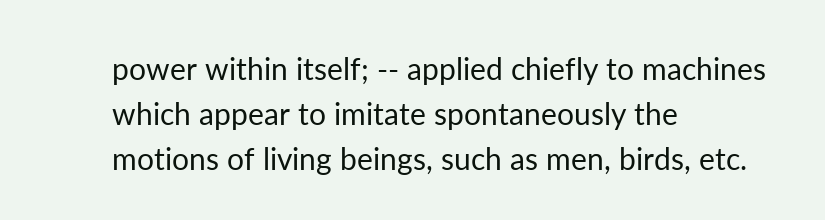power within itself; -- applied chiefly to machines which appear to imitate spontaneously the motions of living beings, such as men, birds, etc.